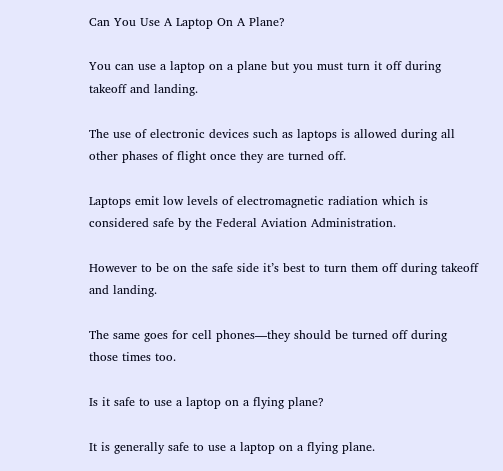Can You Use A Laptop On A Plane?

You can use a laptop on a plane but you must turn it off during takeoff and landing.

The use of electronic devices such as laptops is allowed during all other phases of flight once they are turned off.

Laptops emit low levels of electromagnetic radiation which is considered safe by the Federal Aviation Administration.

However to be on the safe side it’s best to turn them off during takeoff and landing.

The same goes for cell phones—they should be turned off during those times too.

Is it safe to use a laptop on a flying plane?

It is generally safe to use a laptop on a flying plane.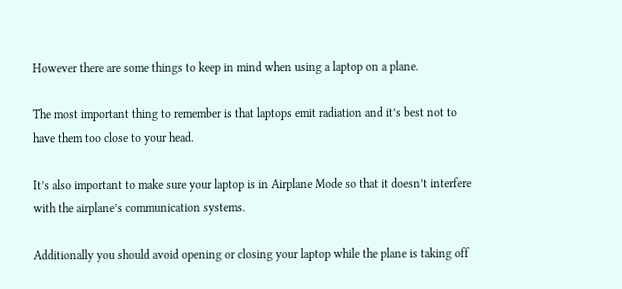However there are some things to keep in mind when using a laptop on a plane.

The most important thing to remember is that laptops emit radiation and it’s best not to have them too close to your head.

It’s also important to make sure your laptop is in Airplane Mode so that it doesn’t interfere with the airplane’s communication systems.

Additionally you should avoid opening or closing your laptop while the plane is taking off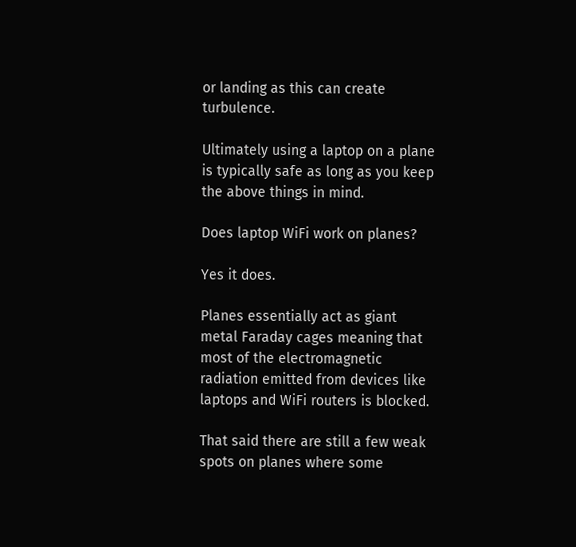or landing as this can create turbulence.

Ultimately using a laptop on a plane is typically safe as long as you keep the above things in mind.

Does laptop WiFi work on planes?

Yes it does.

Planes essentially act as giant metal Faraday cages meaning that most of the electromagnetic radiation emitted from devices like laptops and WiFi routers is blocked.

That said there are still a few weak spots on planes where some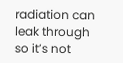radiation can leak through so it’s not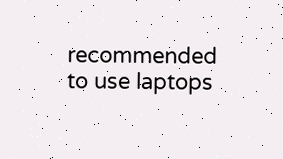recommended to use laptops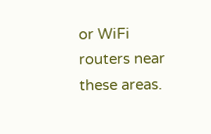or WiFi routers near these areas.